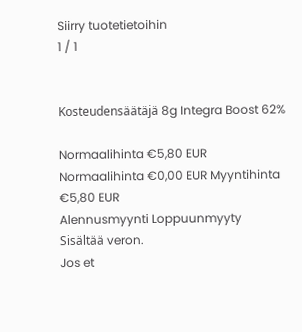Siirry tuotetietoihin
1 / 1


Kosteudensäätäjä 8g Integra Boost 62%

Normaalihinta €5,80 EUR
Normaalihinta €0,00 EUR Myyntihinta €5,80 EUR
Alennusmyynti Loppuunmyyty
Sisältää veron.
Jos et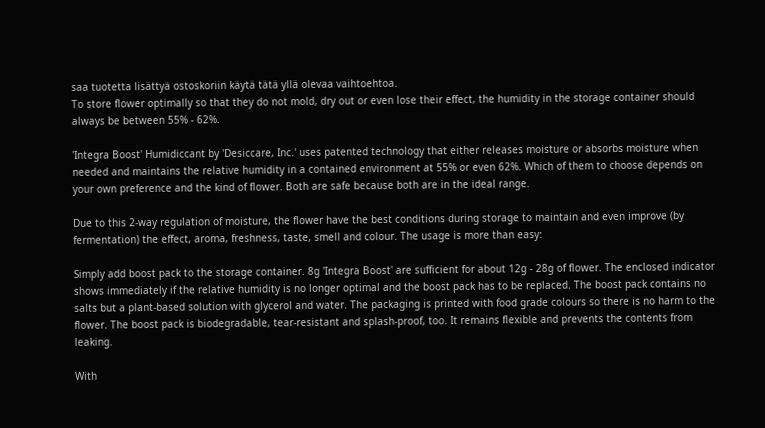saa tuotetta lisättyä ostoskoriin käytä tätä yllä olevaa vaihtoehtoa.
To store flower optimally so that they do not mold, dry out or even lose their effect, the humidity in the storage container should always be between 55% - 62%.

'Integra Boost' Humidiccant by 'Desiccare, Inc.' uses patented technology that either releases moisture or absorbs moisture when needed and maintains the relative humidity in a contained environment at 55% or even 62%. Which of them to choose depends on your own preference and the kind of flower. Both are safe because both are in the ideal range.

Due to this 2-way regulation of moisture, the flower have the best conditions during storage to maintain and even improve (by fermentation) the effect, aroma, freshness, taste, smell and colour. The usage is more than easy:

Simply add boost pack to the storage container. 8g 'Integra Boost' are sufficient for about 12g - 28g of flower. The enclosed indicator shows immediately if the relative humidity is no longer optimal and the boost pack has to be replaced. The boost pack contains no salts but a plant-based solution with glycerol and water. The packaging is printed with food grade colours so there is no harm to the flower. The boost pack is biodegradable, tear-resistant and splash-proof, too. It remains flexible and prevents the contents from leaking.

With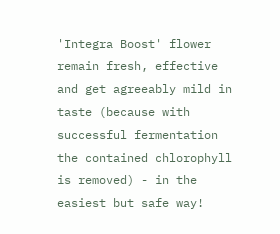'Integra Boost' flower remain fresh, effective and get agreeably mild in taste (because with successful fermentation the contained chlorophyll is removed) - in the easiest but safe way!